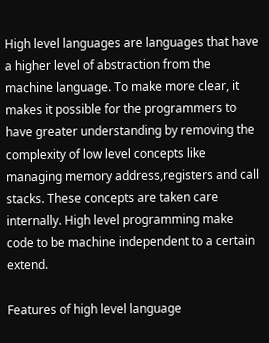High level languages are languages that have a higher level of abstraction from the machine language. To make more clear, it makes it possible for the programmers to have greater understanding by removing the complexity of low level concepts like managing memory address,registers and call stacks. These concepts are taken care internally. High level programming make code to be machine independent to a certain extend.

Features of high level language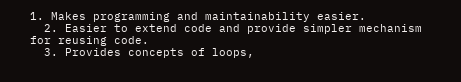1. Makes programming and maintainability easier.
  2. Easier to extend code and provide simpler mechanism for reusing code.
  3. Provides concepts of loops,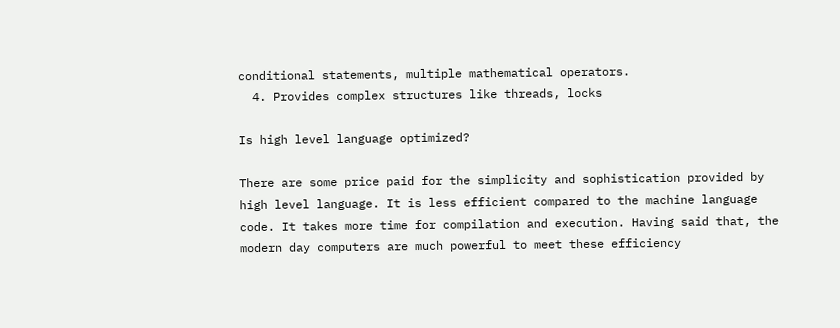conditional statements, multiple mathematical operators.
  4. Provides complex structures like threads, locks

Is high level language optimized?

There are some price paid for the simplicity and sophistication provided by high level language. It is less efficient compared to the machine language code. It takes more time for compilation and execution. Having said that, the modern day computers are much powerful to meet these efficiency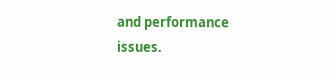and performance issues.